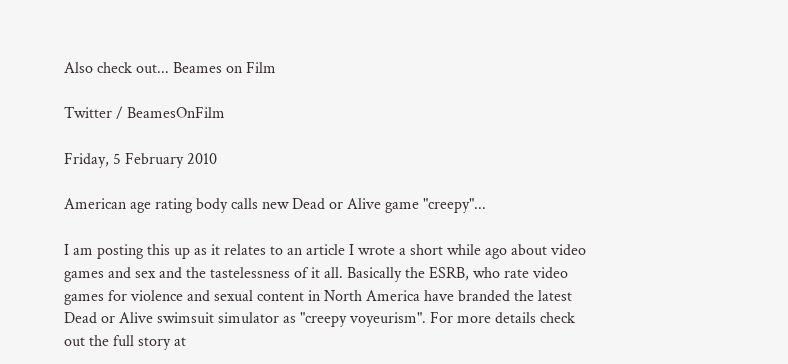Also check out... Beames on Film

Twitter / BeamesOnFilm

Friday, 5 February 2010

American age rating body calls new Dead or Alive game "creepy"...

I am posting this up as it relates to an article I wrote a short while ago about video games and sex and the tastelessness of it all. Basically the ESRB, who rate video games for violence and sexual content in North America have branded the latest Dead or Alive swimsuit simulator as "creepy voyeurism". For more details check out the full story at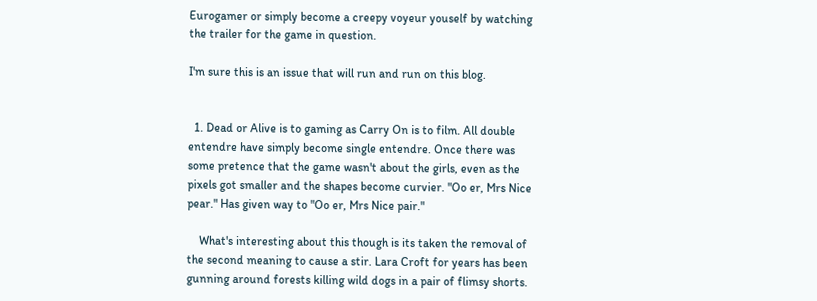Eurogamer or simply become a creepy voyeur youself by watching the trailer for the game in question.

I'm sure this is an issue that will run and run on this blog.


  1. Dead or Alive is to gaming as Carry On is to film. All double entendre have simply become single entendre. Once there was some pretence that the game wasn't about the girls, even as the pixels got smaller and the shapes become curvier. "Oo er, Mrs Nice pear." Has given way to "Oo er, Mrs Nice pair."

    What's interesting about this though is its taken the removal of the second meaning to cause a stir. Lara Croft for years has been gunning around forests killing wild dogs in a pair of flimsy shorts.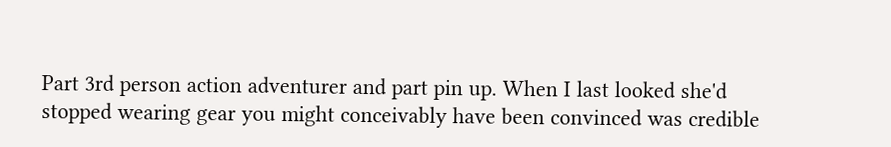Part 3rd person action adventurer and part pin up. When I last looked she'd stopped wearing gear you might conceivably have been convinced was credible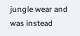jungle wear and was instead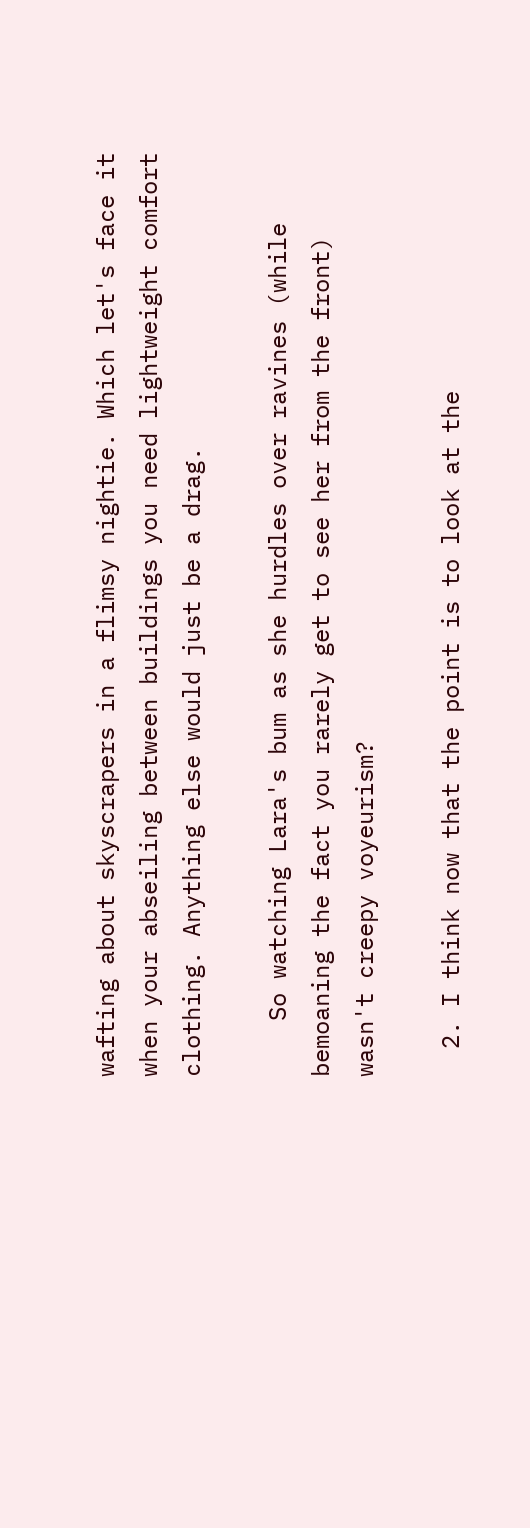wafting about skyscrapers in a flimsy nightie. Which let's face it when your abseiling between buildings you need lightweight comfort clothing. Anything else would just be a drag.

    So watching Lara's bum as she hurdles over ravines (while bemoaning the fact you rarely get to see her from the front) wasn't creepy voyeurism?

  2. I think now that the point is to look at the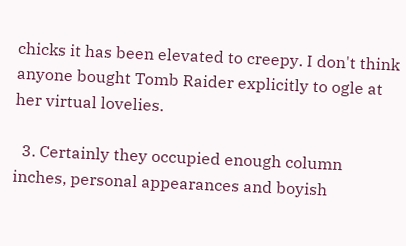chicks it has been elevated to creepy. I don't think anyone bought Tomb Raider explicitly to ogle at her virtual lovelies.

  3. Certainly they occupied enough column inches, personal appearances and boyish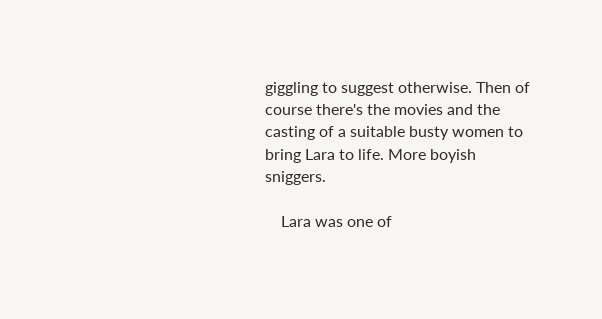giggling to suggest otherwise. Then of course there's the movies and the casting of a suitable busty women to bring Lara to life. More boyish sniggers.

    Lara was one of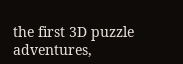the first 3D puzzle adventures,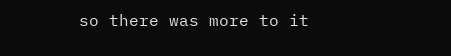so there was more to it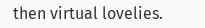then virtual lovelies.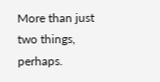More than just two things, perhaps.